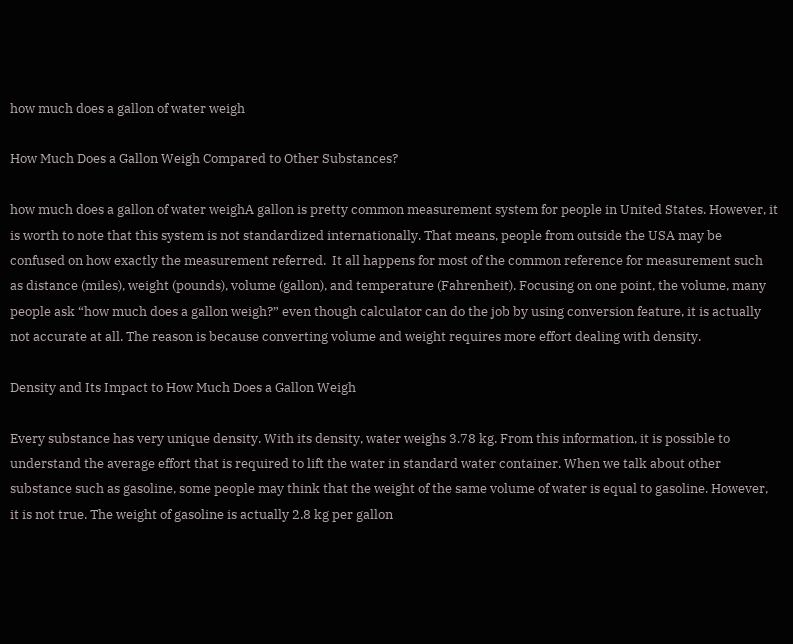how much does a gallon of water weigh

How Much Does a Gallon Weigh Compared to Other Substances?

how much does a gallon of water weighA gallon is pretty common measurement system for people in United States. However, it is worth to note that this system is not standardized internationally. That means, people from outside the USA may be confused on how exactly the measurement referred.  It all happens for most of the common reference for measurement such as distance (miles), weight (pounds), volume (gallon), and temperature (Fahrenheit). Focusing on one point, the volume, many people ask “how much does a gallon weigh?” even though calculator can do the job by using conversion feature, it is actually not accurate at all. The reason is because converting volume and weight requires more effort dealing with density.

Density and Its Impact to How Much Does a Gallon Weigh

Every substance has very unique density. With its density, water weighs 3.78 kg. From this information, it is possible to understand the average effort that is required to lift the water in standard water container. When we talk about other substance such as gasoline, some people may think that the weight of the same volume of water is equal to gasoline. However, it is not true. The weight of gasoline is actually 2.8 kg per gallon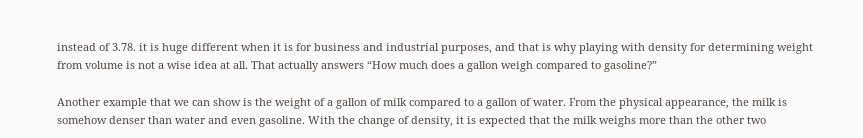instead of 3.78. it is huge different when it is for business and industrial purposes, and that is why playing with density for determining weight from volume is not a wise idea at all. That actually answers “How much does a gallon weigh compared to gasoline?”

Another example that we can show is the weight of a gallon of milk compared to a gallon of water. From the physical appearance, the milk is somehow denser than water and even gasoline. With the change of density, it is expected that the milk weighs more than the other two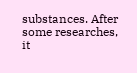substances. After some researches, it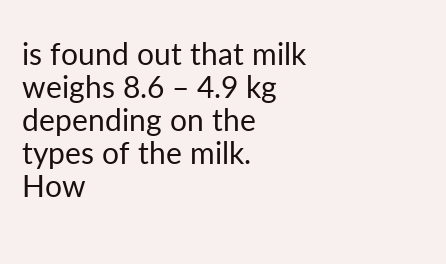is found out that milk weighs 8.6 – 4.9 kg depending on the types of the milk. How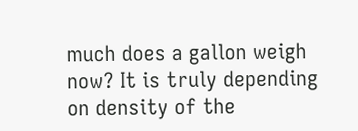much does a gallon weigh now? It is truly depending on density of the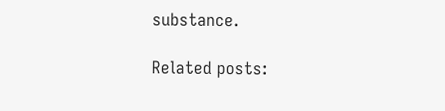substance.

Related posts: